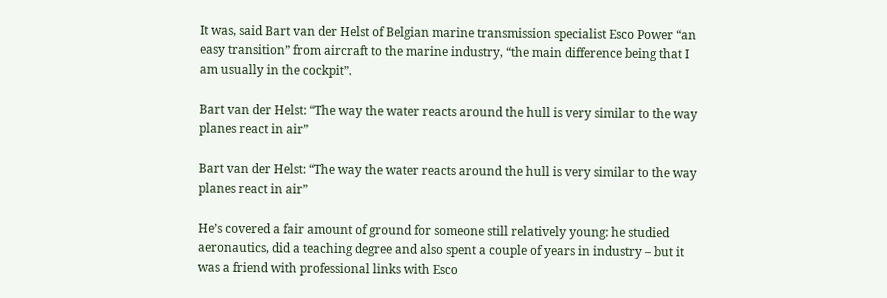It was, said Bart van der Helst of Belgian marine transmission specialist Esco Power “an easy transition” from aircraft to the marine industry, “the main difference being that I am usually in the cockpit”.

Bart van der Helst: “The way the water reacts around the hull is very similar to the way planes react in air”

Bart van der Helst: “The way the water reacts around the hull is very similar to the way planes react in air”

He’s covered a fair amount of ground for someone still relatively young: he studied aeronautics, did a teaching degree and also spent a couple of years in industry – but it was a friend with professional links with Esco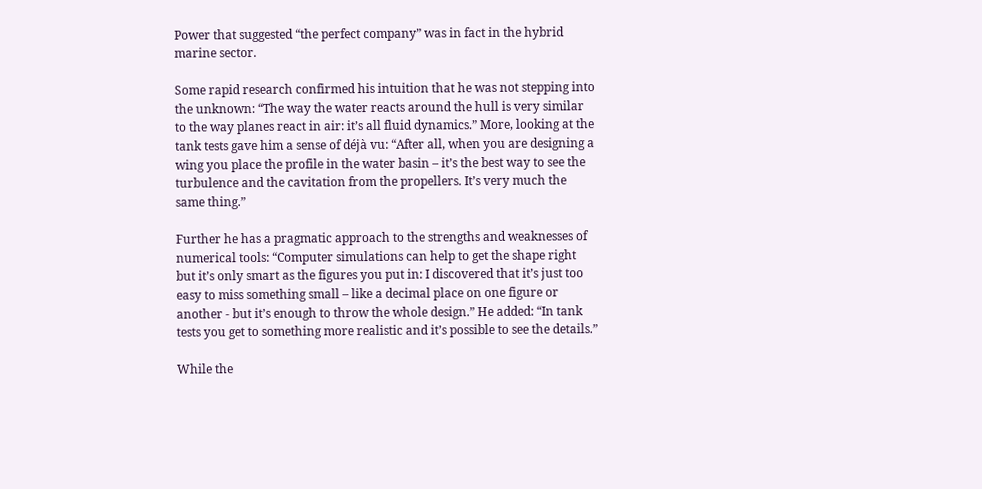Power that suggested “the perfect company” was in fact in the hybrid marine sector.

Some rapid research confirmed his intuition that he was not stepping into the unknown: “The way the water reacts around the hull is very similar to the way planes react in air: it’s all fluid dynamics.” More, looking at the tank tests gave him a sense of déjà vu: “After all, when you are designing a wing you place the profile in the water basin – it’s the best way to see the turbulence and the cavitation from the propellers. It’s very much the same thing.”

Further he has a pragmatic approach to the strengths and weaknesses of numerical tools: “Computer simulations can help to get the shape right but it’s only smart as the figures you put in: I discovered that it’s just too easy to miss something small – like a decimal place on one figure or another - but it’s enough to throw the whole design.” He added: “In tank tests you get to something more realistic and it’s possible to see the details.”

While the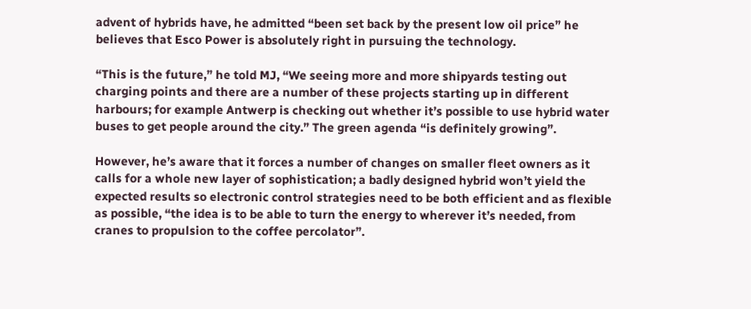advent of hybrids have, he admitted “been set back by the present low oil price” he believes that Esco Power is absolutely right in pursuing the technology.

“This is the future,” he told MJ, “We seeing more and more shipyards testing out charging points and there are a number of these projects starting up in different harbours; for example Antwerp is checking out whether it’s possible to use hybrid water buses to get people around the city.” The green agenda “is definitely growing”.

However, he’s aware that it forces a number of changes on smaller fleet owners as it calls for a whole new layer of sophistication; a badly designed hybrid won’t yield the expected results so electronic control strategies need to be both efficient and as flexible as possible, “the idea is to be able to turn the energy to wherever it’s needed, from cranes to propulsion to the coffee percolator”.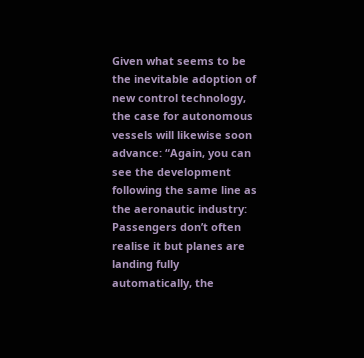Given what seems to be the inevitable adoption of new control technology, the case for autonomous vessels will likewise soon advance: “Again, you can see the development following the same line as the aeronautic industry: Passengers don’t often realise it but planes are landing fully automatically, the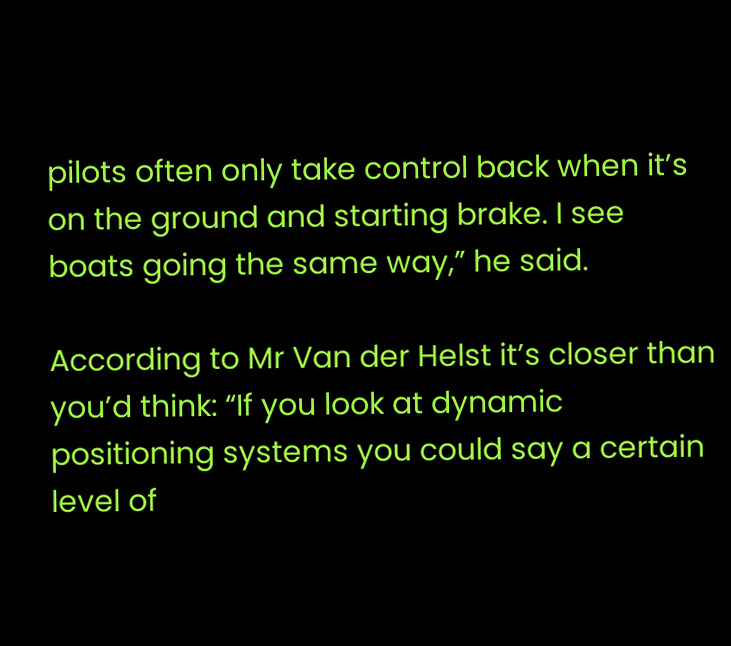pilots often only take control back when it’s on the ground and starting brake. I see boats going the same way,” he said.

According to Mr Van der Helst it’s closer than you’d think: “If you look at dynamic positioning systems you could say a certain level of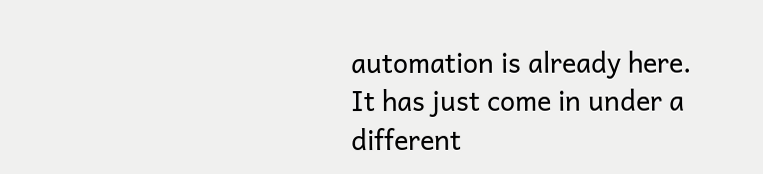automation is already here. It has just come in under a different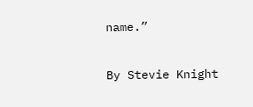name.”

By Stevie Knight